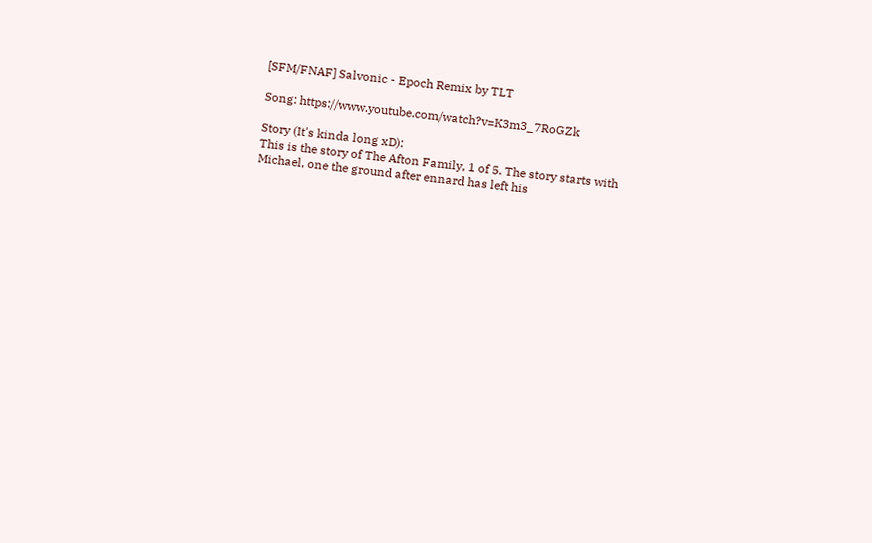[SFM/FNAF] Salvonic - Epoch Remix by TLT

Song: https://www.youtube.com/watch?v=K3m3_7RoGZk

Story (It's kinda long xD):
This is the story of The Afton Family, 1 of 5. The story starts with Michael, one the ground after ennard has left his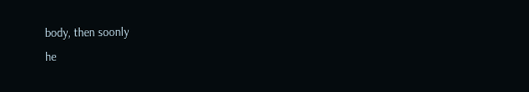body, then soonly
he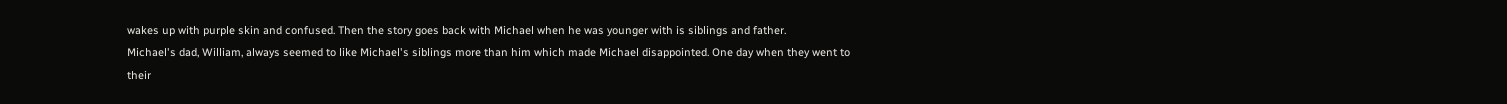wakes up with purple skin and confused. Then the story goes back with Michael when he was younger with is siblings and father.
Michael's dad, William, always seemed to like Michael's siblings more than him which made Michael disappointed. One day when they went to their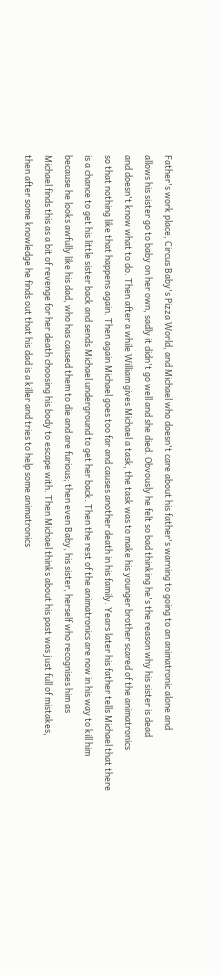Father's work place, Circus Baby's Pizza World, and Michael who doesn't care about his father's warning to going to an animatronic alone and
allows his sister go to baby on her own, sadly it didn't go well and she died. Obvously he felt so bad thinking he's the reason why his sister is dead
and doesn't know what to do. Then after a while William gives Michael a task, the task was to make his younger brother scared of the animatronics
so that nothing like that happens again. Then again Michael goes too far and causes another death in his family. Years later his father tells Michael that there
is a chance to get his little sister back and sends Michael underground to get her back. Then the rest of the animatronics are now in his way to kill him
because he looks awfully like his dad, who has caused them to die and are furious; then even Baby, his sister, herself who recognises him as
Michael finds this as a bit of revenge for her death choosing his body to escape with. Then Michael thinks about his past was just full of mistakes,
then after some knowledge he finds out that his dad is a killer and tries to help some animatronics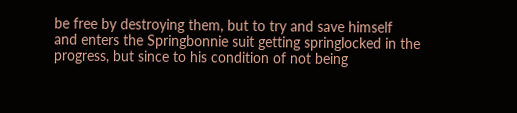be free by destroying them, but to try and save himself
and enters the Springbonnie suit getting springlocked in the progress, but since to his condition of not being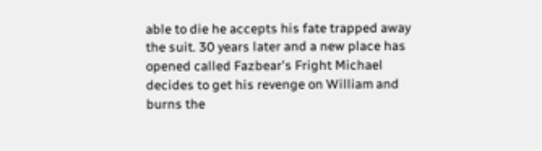able to die he accepts his fate trapped away
the suit. 30 years later and a new place has opened called Fazbear's Fright Michael decides to get his revenge on William and burns the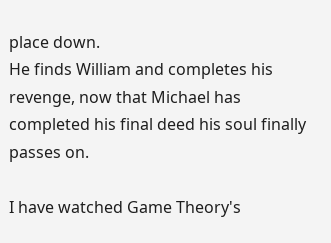place down.
He finds William and completes his revenge, now that Michael has completed his final deed his soul finally passes on.

I have watched Game Theory's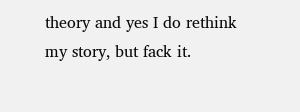theory and yes I do rethink my story, but fack it.